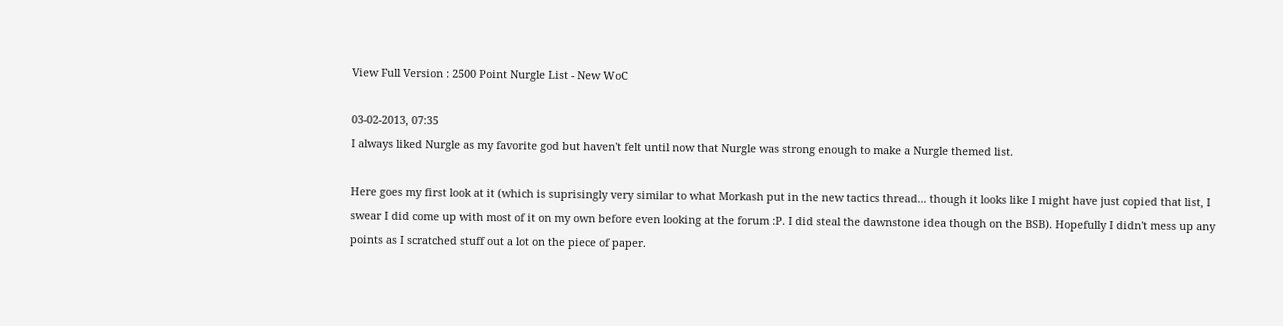View Full Version : 2500 Point Nurgle List - New WoC

03-02-2013, 07:35
I always liked Nurgle as my favorite god but haven't felt until now that Nurgle was strong enough to make a Nurgle themed list.

Here goes my first look at it (which is suprisingly very similar to what Morkash put in the new tactics thread... though it looks like I might have just copied that list, I swear I did come up with most of it on my own before even looking at the forum :P. I did steal the dawnstone idea though on the BSB). Hopefully I didn't mess up any points as I scratched stuff out a lot on the piece of paper.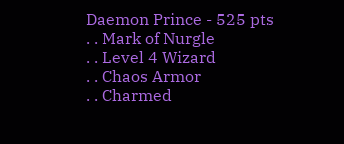Daemon Prince - 525 pts
. . Mark of Nurgle
. . Level 4 Wizard
. . Chaos Armor
. . Charmed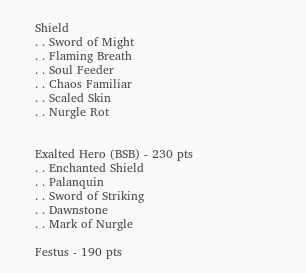Shield
. . Sword of Might
. . Flaming Breath
. . Soul Feeder
. . Chaos Familiar
. . Scaled Skin
. . Nurgle Rot


Exalted Hero (BSB) - 230 pts
. . Enchanted Shield
. . Palanquin
. . Sword of Striking
. . Dawnstone
. . Mark of Nurgle

Festus - 190 pts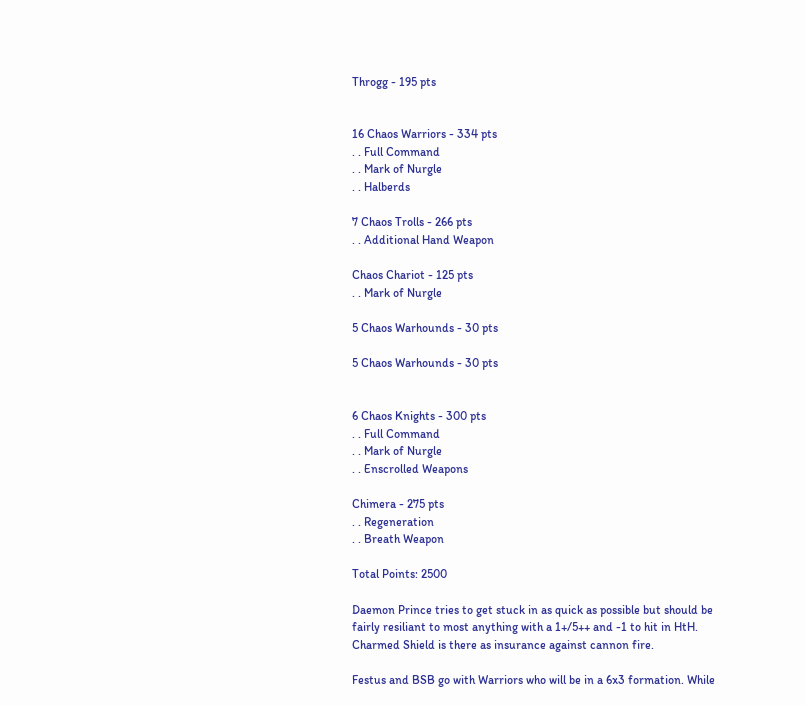Throgg - 195 pts


16 Chaos Warriors - 334 pts
. . Full Command
. . Mark of Nurgle
. . Halberds

7 Chaos Trolls - 266 pts
. . Additional Hand Weapon

Chaos Chariot - 125 pts
. . Mark of Nurgle

5 Chaos Warhounds - 30 pts

5 Chaos Warhounds - 30 pts


6 Chaos Knights - 300 pts
. . Full Command
. . Mark of Nurgle
. . Enscrolled Weapons

Chimera - 275 pts
. . Regeneration
. . Breath Weapon

Total Points: 2500

Daemon Prince tries to get stuck in as quick as possible but should be fairly resiliant to most anything with a 1+/5++ and -1 to hit in HtH. Charmed Shield is there as insurance against cannon fire.

Festus and BSB go with Warriors who will be in a 6x3 formation. While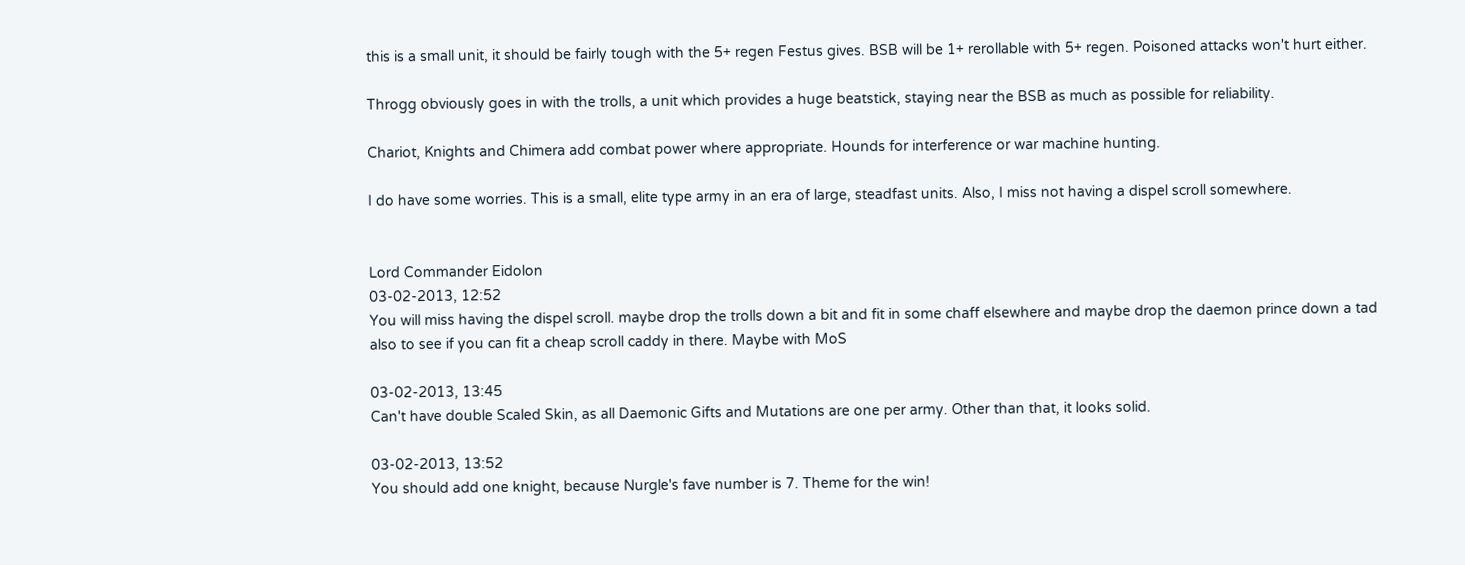this is a small unit, it should be fairly tough with the 5+ regen Festus gives. BSB will be 1+ rerollable with 5+ regen. Poisoned attacks won't hurt either.

Throgg obviously goes in with the trolls, a unit which provides a huge beatstick, staying near the BSB as much as possible for reliability.

Chariot, Knights and Chimera add combat power where appropriate. Hounds for interference or war machine hunting.

I do have some worries. This is a small, elite type army in an era of large, steadfast units. Also, I miss not having a dispel scroll somewhere.


Lord Commander Eidolon
03-02-2013, 12:52
You will miss having the dispel scroll. maybe drop the trolls down a bit and fit in some chaff elsewhere and maybe drop the daemon prince down a tad also to see if you can fit a cheap scroll caddy in there. Maybe with MoS

03-02-2013, 13:45
Can't have double Scaled Skin, as all Daemonic Gifts and Mutations are one per army. Other than that, it looks solid.

03-02-2013, 13:52
You should add one knight, because Nurgle's fave number is 7. Theme for the win!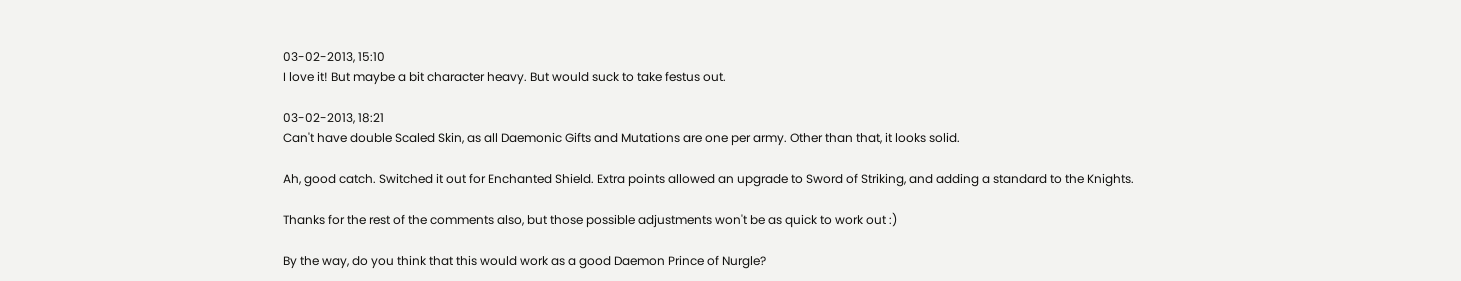03-02-2013, 15:10
I love it! But maybe a bit character heavy. But would suck to take festus out.

03-02-2013, 18:21
Can't have double Scaled Skin, as all Daemonic Gifts and Mutations are one per army. Other than that, it looks solid.

Ah, good catch. Switched it out for Enchanted Shield. Extra points allowed an upgrade to Sword of Striking, and adding a standard to the Knights.

Thanks for the rest of the comments also, but those possible adjustments won't be as quick to work out :)

By the way, do you think that this would work as a good Daemon Prince of Nurgle?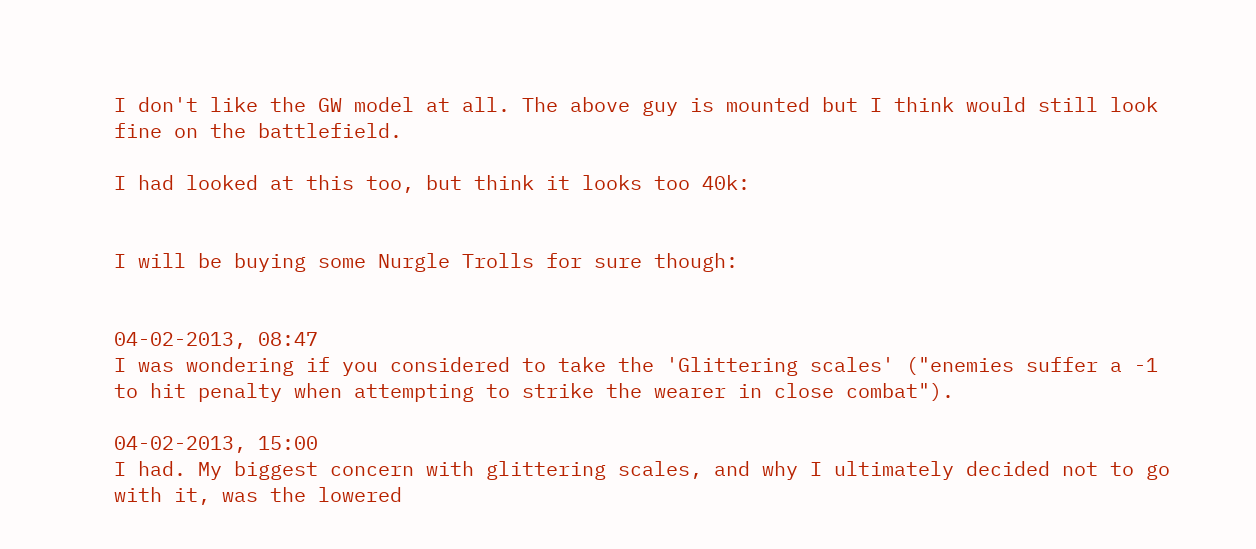I don't like the GW model at all. The above guy is mounted but I think would still look fine on the battlefield.

I had looked at this too, but think it looks too 40k:


I will be buying some Nurgle Trolls for sure though:


04-02-2013, 08:47
I was wondering if you considered to take the 'Glittering scales' ("enemies suffer a -1 to hit penalty when attempting to strike the wearer in close combat").

04-02-2013, 15:00
I had. My biggest concern with glittering scales, and why I ultimately decided not to go with it, was the lowered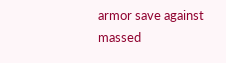armor save against massed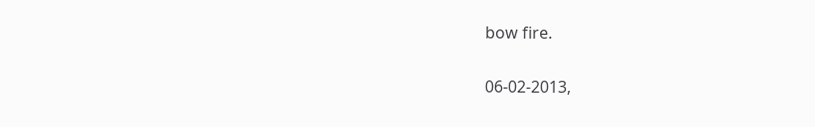bow fire.

06-02-2013,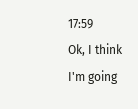17:59
Ok, I think I'm going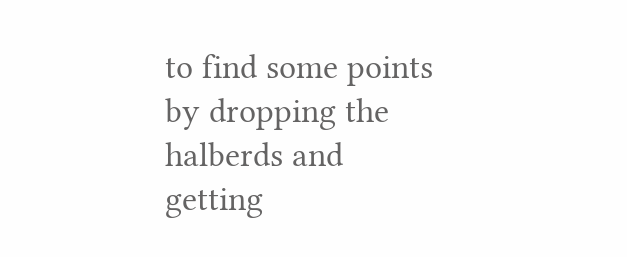to find some points by dropping the halberds and getting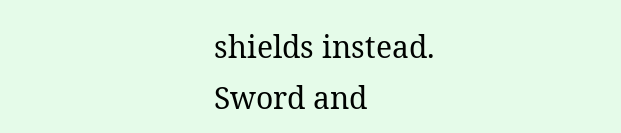shields instead. Sword and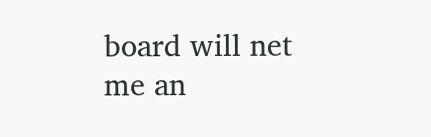board will net me an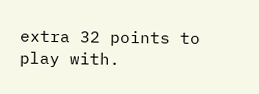extra 32 points to play with.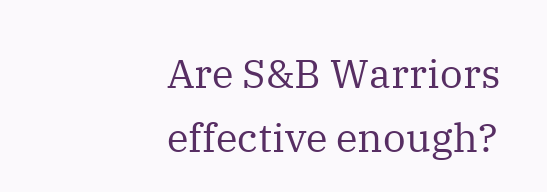Are S&B Warriors effective enough?